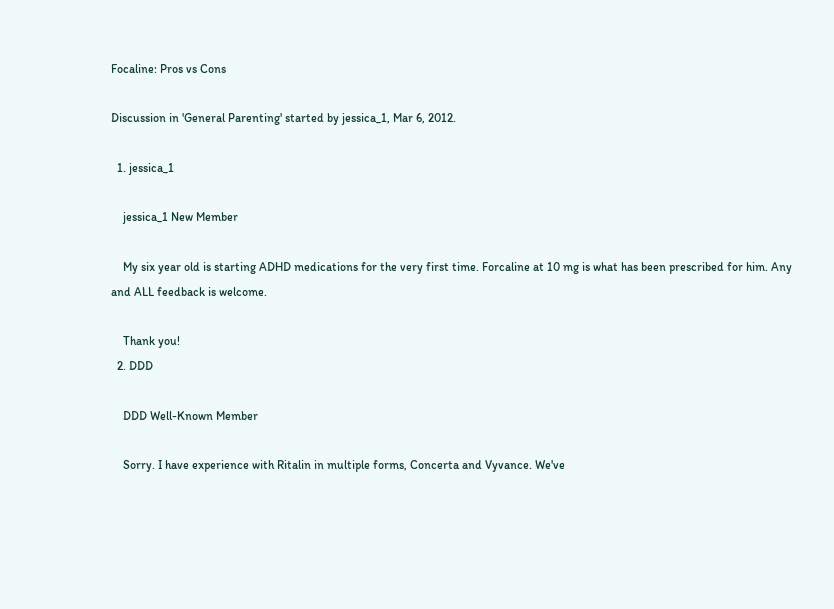Focaline: Pros vs Cons

Discussion in 'General Parenting' started by jessica_1, Mar 6, 2012.

  1. jessica_1

    jessica_1 New Member

    My six year old is starting ADHD medications for the very first time. Forcaline at 10 mg is what has been prescribed for him. Any and ALL feedback is welcome.

    Thank you!
  2. DDD

    DDD Well-Known Member

    Sorry. I have experience with Ritalin in multiple forms, Concerta and Vyvance. We've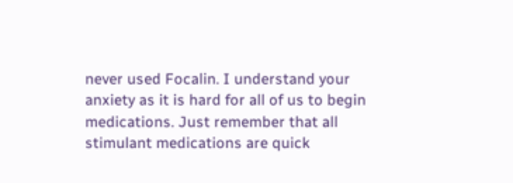never used Focalin. I understand your anxiety as it is hard for all of us to begin medications. Just remember that all stimulant medications are quick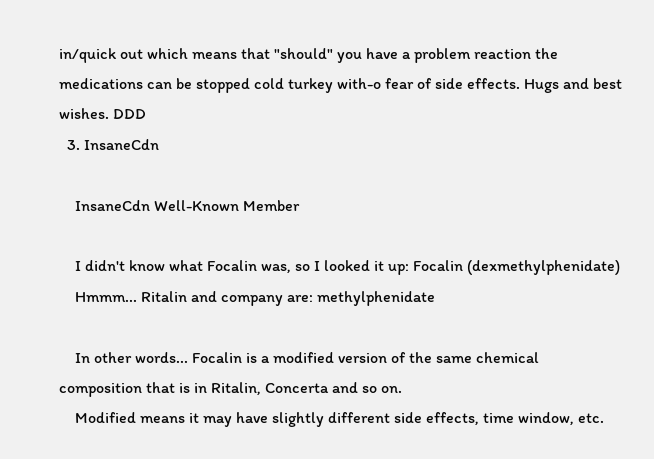in/quick out which means that "should" you have a problem reaction the medications can be stopped cold turkey with-o fear of side effects. Hugs and best wishes. DDD
  3. InsaneCdn

    InsaneCdn Well-Known Member

    I didn't know what Focalin was, so I looked it up: Focalin (dexmethylphenidate)
    Hmmm... Ritalin and company are: methylphenidate

    In other words... Focalin is a modified version of the same chemical composition that is in Ritalin, Concerta and so on.
    Modified means it may have slightly different side effects, time window, etc.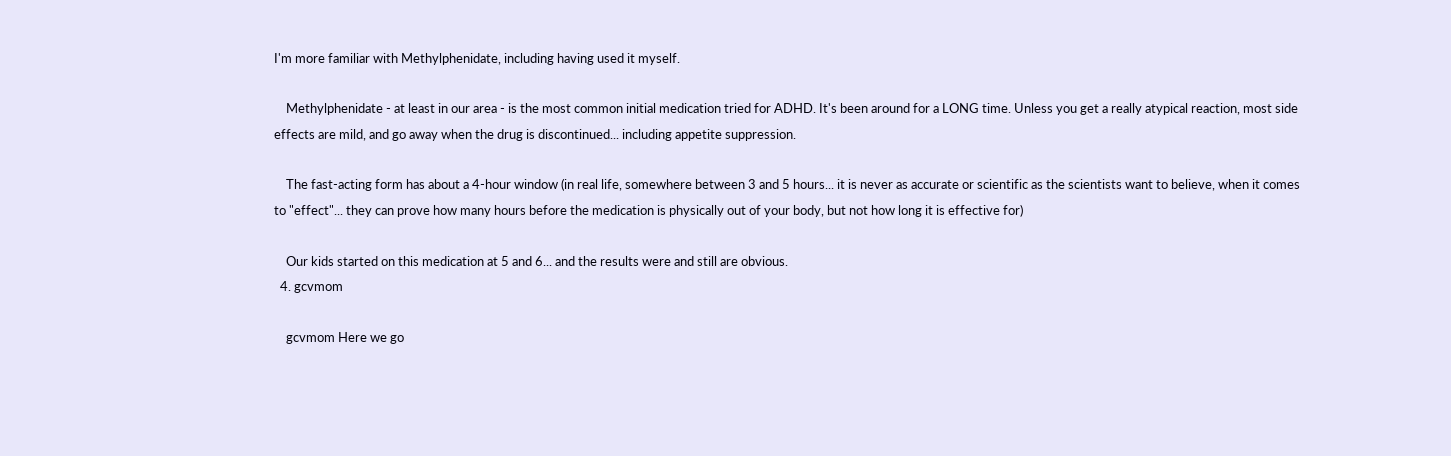I'm more familiar with Methylphenidate, including having used it myself.

    Methylphenidate - at least in our area - is the most common initial medication tried for ADHD. It's been around for a LONG time. Unless you get a really atypical reaction, most side effects are mild, and go away when the drug is discontinued... including appetite suppression.

    The fast-acting form has about a 4-hour window (in real life, somewhere between 3 and 5 hours... it is never as accurate or scientific as the scientists want to believe, when it comes to "effect"... they can prove how many hours before the medication is physically out of your body, but not how long it is effective for)

    Our kids started on this medication at 5 and 6... and the results were and still are obvious.
  4. gcvmom

    gcvmom Here we go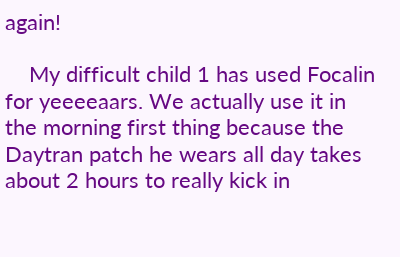again!

    My difficult child 1 has used Focalin for yeeeeaars. We actually use it in the morning first thing because the Daytran patch he wears all day takes about 2 hours to really kick in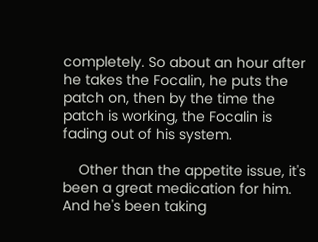completely. So about an hour after he takes the Focalin, he puts the patch on, then by the time the patch is working, the Focalin is fading out of his system.

    Other than the appetite issue, it's been a great medication for him. And he's been taking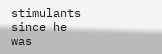stimulants since he was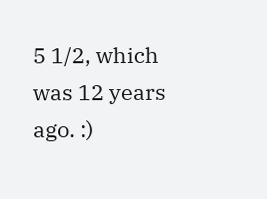5 1/2, which was 12 years ago. :)